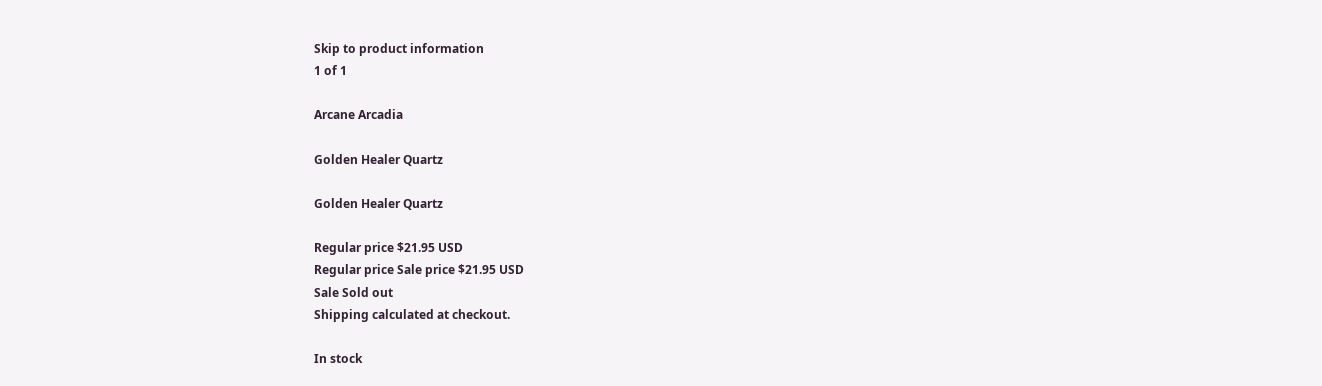Skip to product information
1 of 1

Arcane Arcadia

Golden Healer Quartz

Golden Healer Quartz

Regular price $21.95 USD
Regular price Sale price $21.95 USD
Sale Sold out
Shipping calculated at checkout.

In stock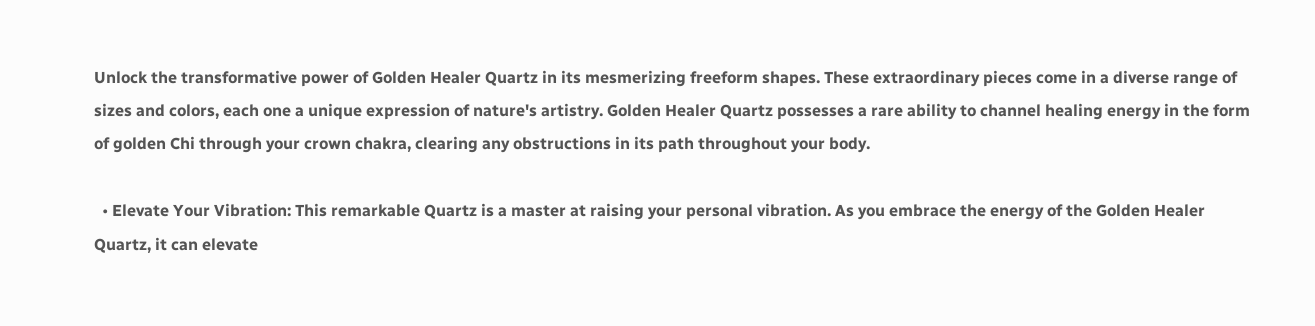Unlock the transformative power of Golden Healer Quartz in its mesmerizing freeform shapes. These extraordinary pieces come in a diverse range of sizes and colors, each one a unique expression of nature's artistry. Golden Healer Quartz possesses a rare ability to channel healing energy in the form of golden Chi through your crown chakra, clearing any obstructions in its path throughout your body.

  • Elevate Your Vibration: This remarkable Quartz is a master at raising your personal vibration. As you embrace the energy of the Golden Healer Quartz, it can elevate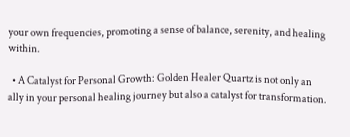your own frequencies, promoting a sense of balance, serenity, and healing within.

  • A Catalyst for Personal Growth: Golden Healer Quartz is not only an ally in your personal healing journey but also a catalyst for transformation.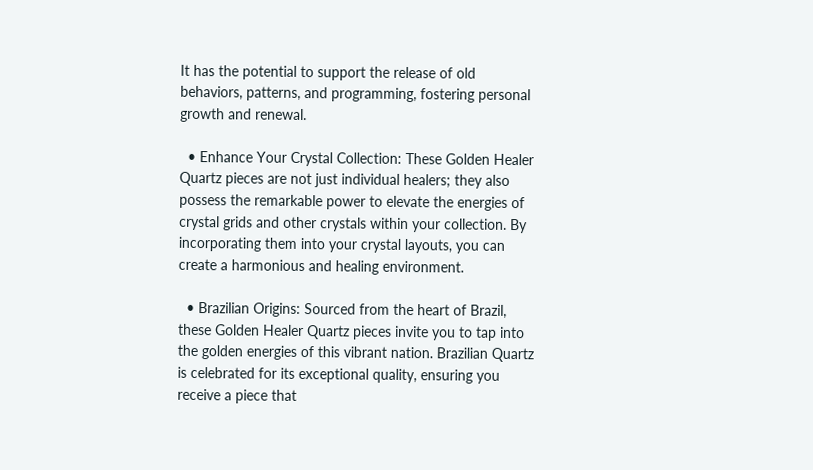It has the potential to support the release of old behaviors, patterns, and programming, fostering personal growth and renewal.

  • Enhance Your Crystal Collection: These Golden Healer Quartz pieces are not just individual healers; they also possess the remarkable power to elevate the energies of crystal grids and other crystals within your collection. By incorporating them into your crystal layouts, you can create a harmonious and healing environment.

  • Brazilian Origins: Sourced from the heart of Brazil, these Golden Healer Quartz pieces invite you to tap into the golden energies of this vibrant nation. Brazilian Quartz is celebrated for its exceptional quality, ensuring you receive a piece that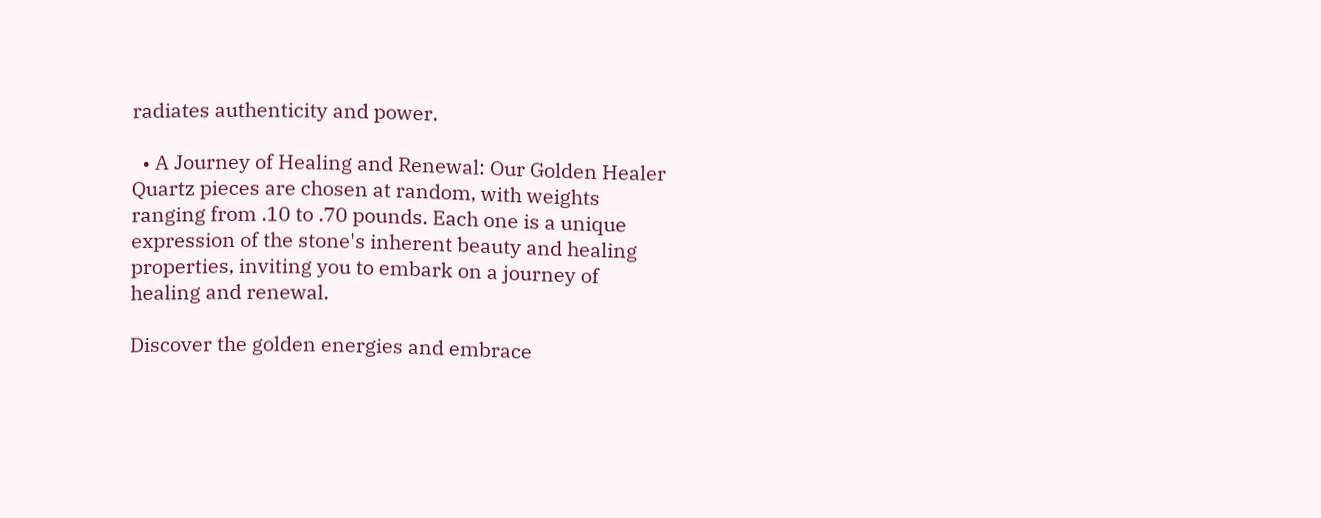radiates authenticity and power.

  • A Journey of Healing and Renewal: Our Golden Healer Quartz pieces are chosen at random, with weights ranging from .10 to .70 pounds. Each one is a unique expression of the stone's inherent beauty and healing properties, inviting you to embark on a journey of healing and renewal.

Discover the golden energies and embrace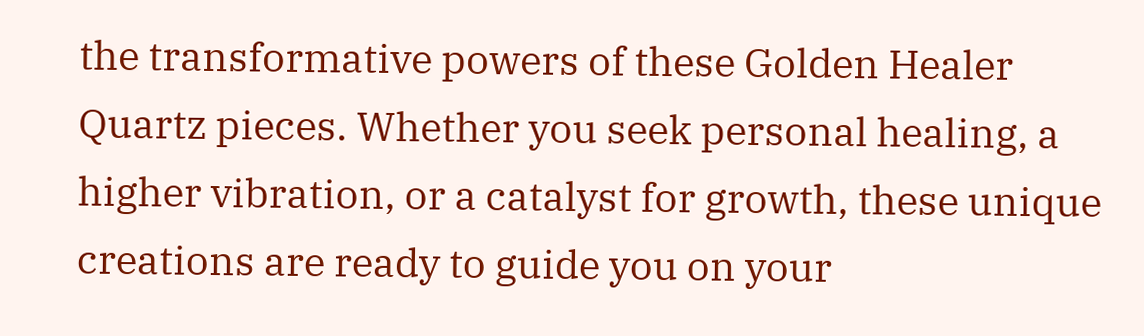the transformative powers of these Golden Healer Quartz pieces. Whether you seek personal healing, a higher vibration, or a catalyst for growth, these unique creations are ready to guide you on your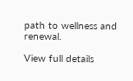path to wellness and renewal.

View full details